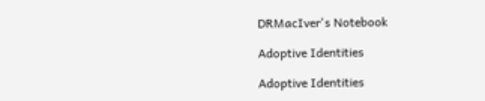DRMacIver's Notebook

Adoptive Identities

Adoptive Identities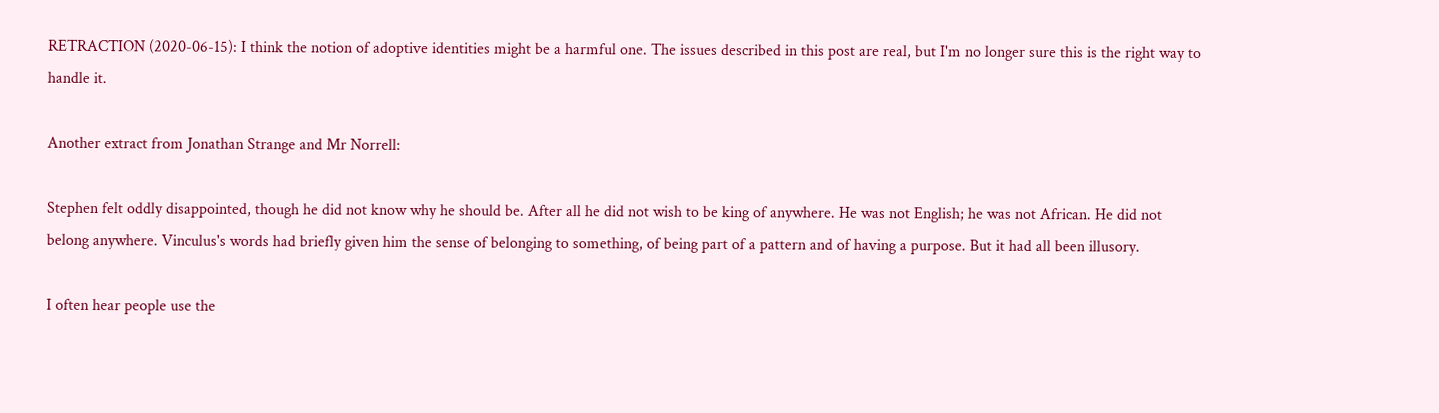RETRACTION (2020-06-15): I think the notion of adoptive identities might be a harmful one. The issues described in this post are real, but I'm no longer sure this is the right way to handle it.

Another extract from Jonathan Strange and Mr Norrell:

Stephen felt oddly disappointed, though he did not know why he should be. After all he did not wish to be king of anywhere. He was not English; he was not African. He did not belong anywhere. Vinculus's words had briefly given him the sense of belonging to something, of being part of a pattern and of having a purpose. But it had all been illusory.

I often hear people use the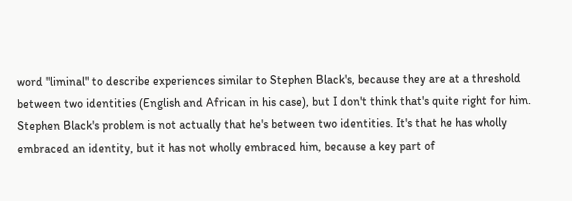word "liminal" to describe experiences similar to Stephen Black's, because they are at a threshold between two identities (English and African in his case), but I don't think that's quite right for him. Stephen Black's problem is not actually that he's between two identities. It's that he has wholly embraced an identity, but it has not wholly embraced him, because a key part of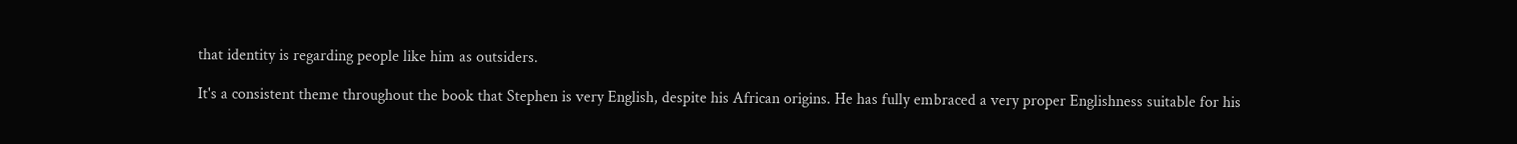that identity is regarding people like him as outsiders.

It's a consistent theme throughout the book that Stephen is very English, despite his African origins. He has fully embraced a very proper Englishness suitable for his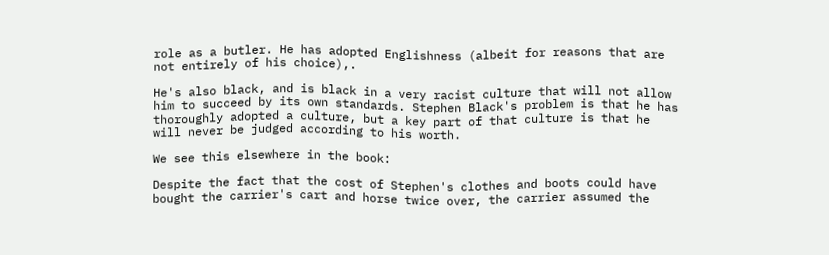role as a butler. He has adopted Englishness (albeit for reasons that are not entirely of his choice),.

He's also black, and is black in a very racist culture that will not allow him to succeed by its own standards. Stephen Black's problem is that he has thoroughly adopted a culture, but a key part of that culture is that he will never be judged according to his worth.

We see this elsewhere in the book:

Despite the fact that the cost of Stephen's clothes and boots could have bought the carrier's cart and horse twice over, the carrier assumed the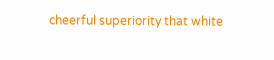cheerful superiority that white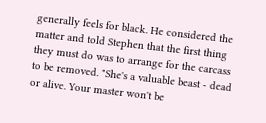generally feels for black. He considered the matter and told Stephen that the first thing they must do was to arrange for the carcass to be removed. "She's a valuable beast - dead or alive. Your master won't be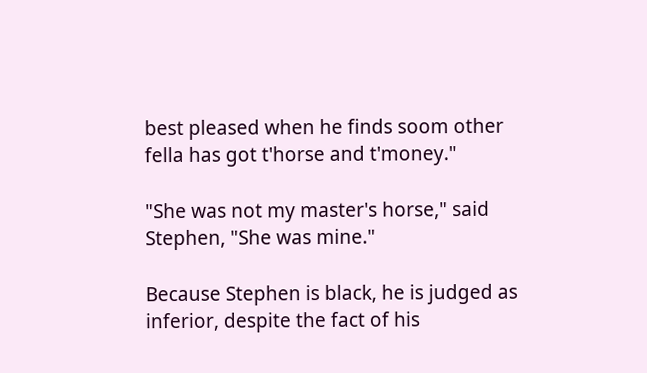best pleased when he finds soom other fella has got t'horse and t'money."

"She was not my master's horse," said Stephen, "She was mine."

Because Stephen is black, he is judged as inferior, despite the fact of his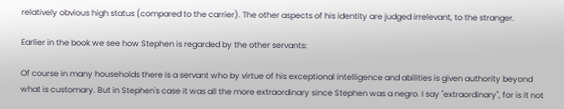relatively obvious high status (compared to the carrier). The other aspects of his identity are judged irrelevant, to the stranger.

Earlier in the book we see how Stephen is regarded by the other servants:

Of course in many households there is a servant who by virtue of his exceptional intelligence and abilities is given authority beyond what is customary. But in Stephen's case it was all the more extraordinary since Stephen was a negro. I say "extraordinary", for is it not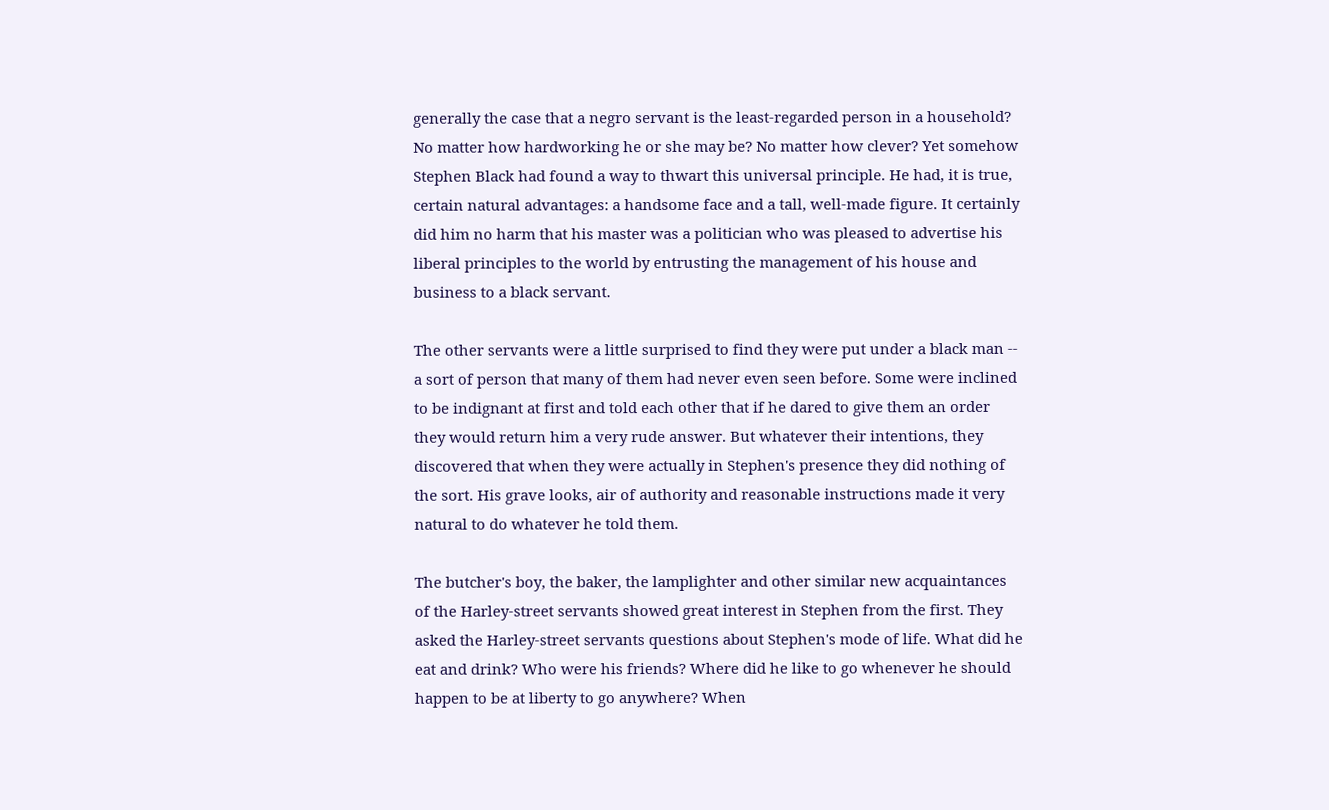generally the case that a negro servant is the least-regarded person in a household? No matter how hardworking he or she may be? No matter how clever? Yet somehow Stephen Black had found a way to thwart this universal principle. He had, it is true, certain natural advantages: a handsome face and a tall, well-made figure. It certainly did him no harm that his master was a politician who was pleased to advertise his liberal principles to the world by entrusting the management of his house and business to a black servant.

The other servants were a little surprised to find they were put under a black man -- a sort of person that many of them had never even seen before. Some were inclined to be indignant at first and told each other that if he dared to give them an order they would return him a very rude answer. But whatever their intentions, they discovered that when they were actually in Stephen's presence they did nothing of the sort. His grave looks, air of authority and reasonable instructions made it very natural to do whatever he told them.

The butcher's boy, the baker, the lamplighter and other similar new acquaintances of the Harley-street servants showed great interest in Stephen from the first. They asked the Harley-street servants questions about Stephen's mode of life. What did he eat and drink? Who were his friends? Where did he like to go whenever he should happen to be at liberty to go anywhere? When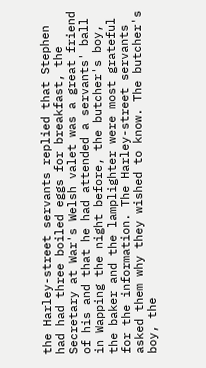the Harley-street servants replied that Stephen had had three boiled eggs for breakfast, the Secretary at War's Welsh valet was a great friend of his and that he had attended a servants' ball in Wapping the night before, the butcher's boy, the baker and the lamplighter were most grateful for the information. The Harley-street servants asked them why they wished to know. The butcher's boy, the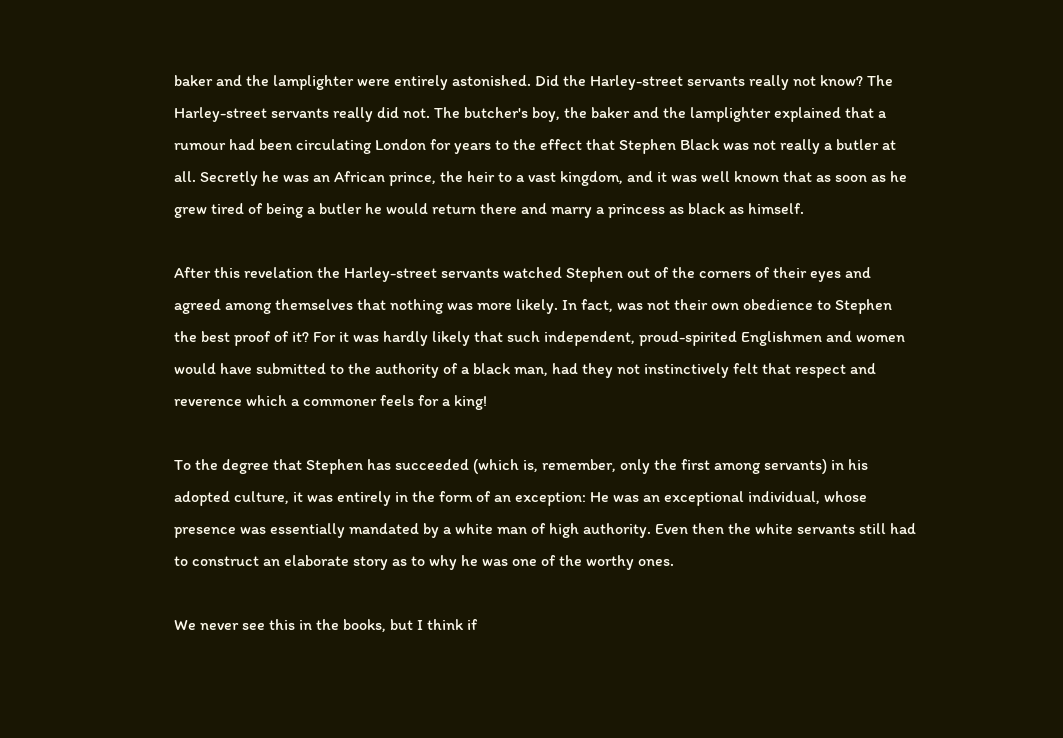baker and the lamplighter were entirely astonished. Did the Harley-street servants really not know? The Harley-street servants really did not. The butcher's boy, the baker and the lamplighter explained that a rumour had been circulating London for years to the effect that Stephen Black was not really a butler at all. Secretly he was an African prince, the heir to a vast kingdom, and it was well known that as soon as he grew tired of being a butler he would return there and marry a princess as black as himself.

After this revelation the Harley-street servants watched Stephen out of the corners of their eyes and agreed among themselves that nothing was more likely. In fact, was not their own obedience to Stephen the best proof of it? For it was hardly likely that such independent, proud-spirited Englishmen and women would have submitted to the authority of a black man, had they not instinctively felt that respect and reverence which a commoner feels for a king!

To the degree that Stephen has succeeded (which is, remember, only the first among servants) in his adopted culture, it was entirely in the form of an exception: He was an exceptional individual, whose presence was essentially mandated by a white man of high authority. Even then the white servants still had to construct an elaborate story as to why he was one of the worthy ones.

We never see this in the books, but I think if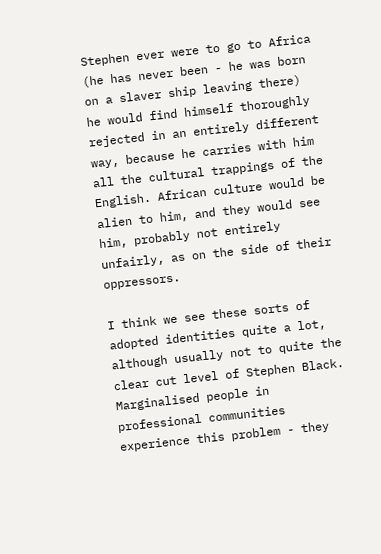Stephen ever were to go to Africa (he has never been - he was born on a slaver ship leaving there) he would find himself thoroughly rejected in an entirely different way, because he carries with him all the cultural trappings of the English. African culture would be alien to him, and they would see him, probably not entirely unfairly, as on the side of their oppressors.

I think we see these sorts of adopted identities quite a lot, although usually not to quite the clear cut level of Stephen Black. Marginalised people in professional communities experience this problem - they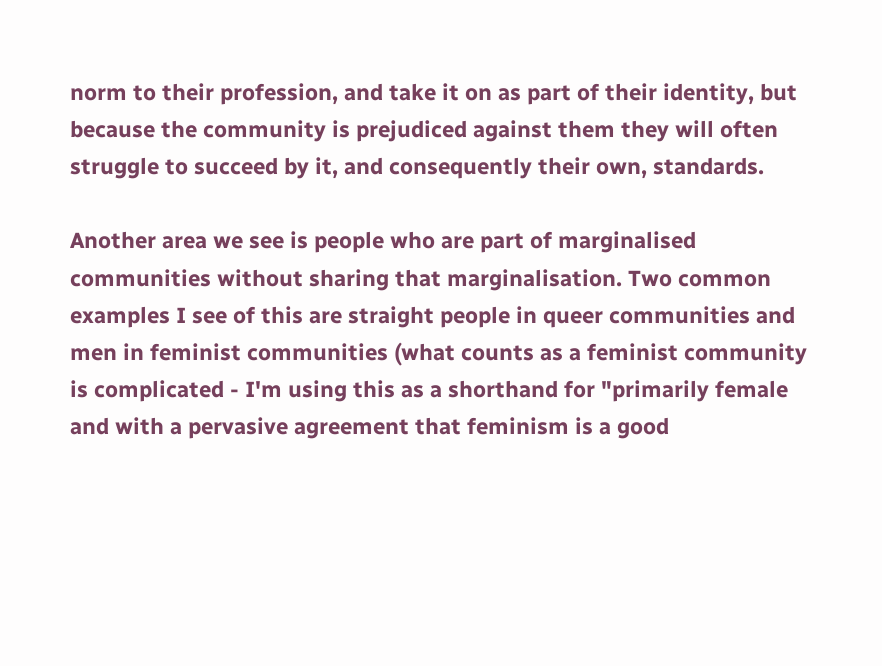norm to their profession, and take it on as part of their identity, but because the community is prejudiced against them they will often struggle to succeed by it, and consequently their own, standards.

Another area we see is people who are part of marginalised communities without sharing that marginalisation. Two common examples I see of this are straight people in queer communities and men in feminist communities (what counts as a feminist community is complicated - I'm using this as a shorthand for "primarily female and with a pervasive agreement that feminism is a good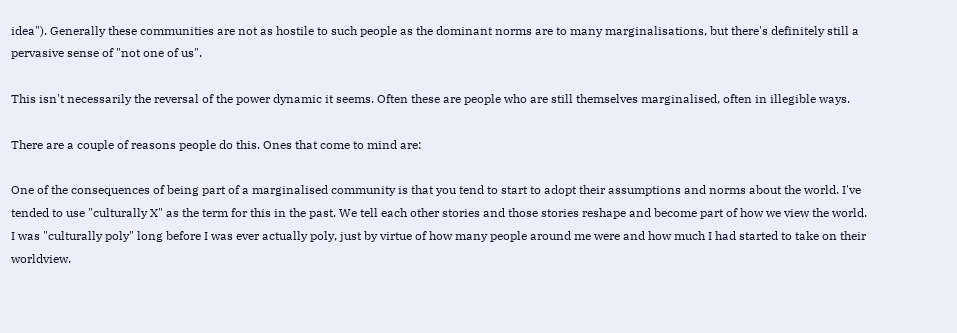idea"). Generally these communities are not as hostile to such people as the dominant norms are to many marginalisations, but there's definitely still a pervasive sense of "not one of us".

This isn't necessarily the reversal of the power dynamic it seems. Often these are people who are still themselves marginalised, often in illegible ways.

There are a couple of reasons people do this. Ones that come to mind are:

One of the consequences of being part of a marginalised community is that you tend to start to adopt their assumptions and norms about the world. I've tended to use "culturally X" as the term for this in the past. We tell each other stories and those stories reshape and become part of how we view the world. I was "culturally poly" long before I was ever actually poly, just by virtue of how many people around me were and how much I had started to take on their worldview.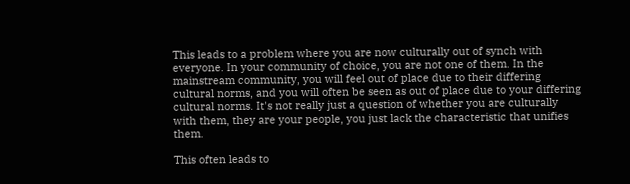This leads to a problem where you are now culturally out of synch with everyone. In your community of choice, you are not one of them. In the mainstream community, you will feel out of place due to their differing cultural norms, and you will often be seen as out of place due to your differing cultural norms. It's not really just a question of whether you are culturally with them, they are your people, you just lack the characteristic that unifies them.

This often leads to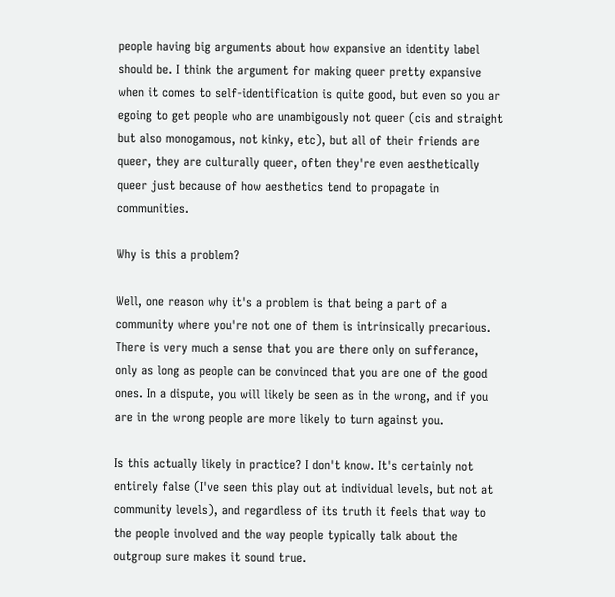people having big arguments about how expansive an identity label should be. I think the argument for making queer pretty expansive when it comes to self-identification is quite good, but even so you ar egoing to get people who are unambigously not queer (cis and straight but also monogamous, not kinky, etc), but all of their friends are queer, they are culturally queer, often they're even aesthetically queer just because of how aesthetics tend to propagate in communities.

Why is this a problem?

Well, one reason why it's a problem is that being a part of a community where you're not one of them is intrinsically precarious. There is very much a sense that you are there only on sufferance, only as long as people can be convinced that you are one of the good ones. In a dispute, you will likely be seen as in the wrong, and if you are in the wrong people are more likely to turn against you.

Is this actually likely in practice? I don't know. It's certainly not entirely false (I've seen this play out at individual levels, but not at community levels), and regardless of its truth it feels that way to the people involved and the way people typically talk about the outgroup sure makes it sound true.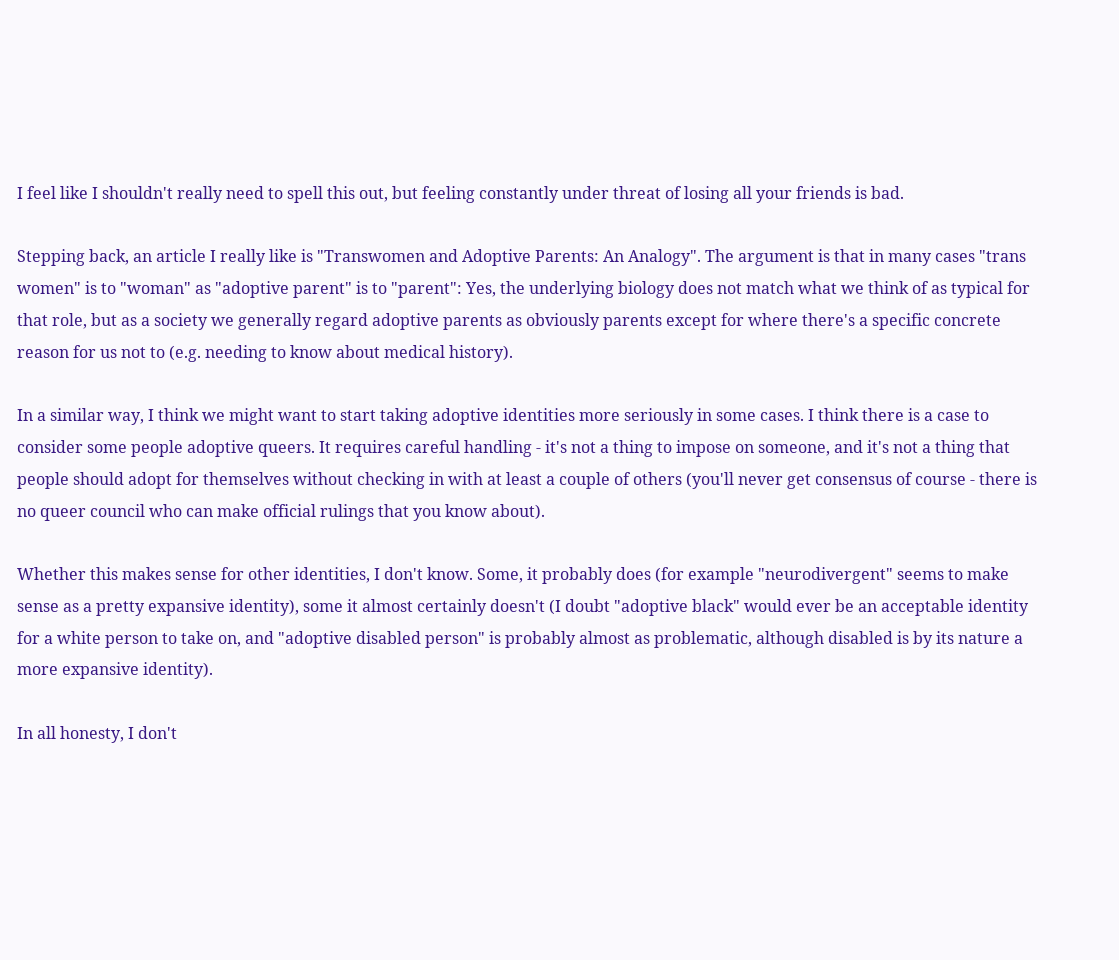I feel like I shouldn't really need to spell this out, but feeling constantly under threat of losing all your friends is bad.

Stepping back, an article I really like is "Transwomen and Adoptive Parents: An Analogy". The argument is that in many cases "trans women" is to "woman" as "adoptive parent" is to "parent": Yes, the underlying biology does not match what we think of as typical for that role, but as a society we generally regard adoptive parents as obviously parents except for where there's a specific concrete reason for us not to (e.g. needing to know about medical history).

In a similar way, I think we might want to start taking adoptive identities more seriously in some cases. I think there is a case to consider some people adoptive queers. It requires careful handling - it's not a thing to impose on someone, and it's not a thing that people should adopt for themselves without checking in with at least a couple of others (you'll never get consensus of course - there is no queer council who can make official rulings that you know about).

Whether this makes sense for other identities, I don't know. Some, it probably does (for example "neurodivergent" seems to make sense as a pretty expansive identity), some it almost certainly doesn't (I doubt "adoptive black" would ever be an acceptable identity for a white person to take on, and "adoptive disabled person" is probably almost as problematic, although disabled is by its nature a more expansive identity).

In all honesty, I don't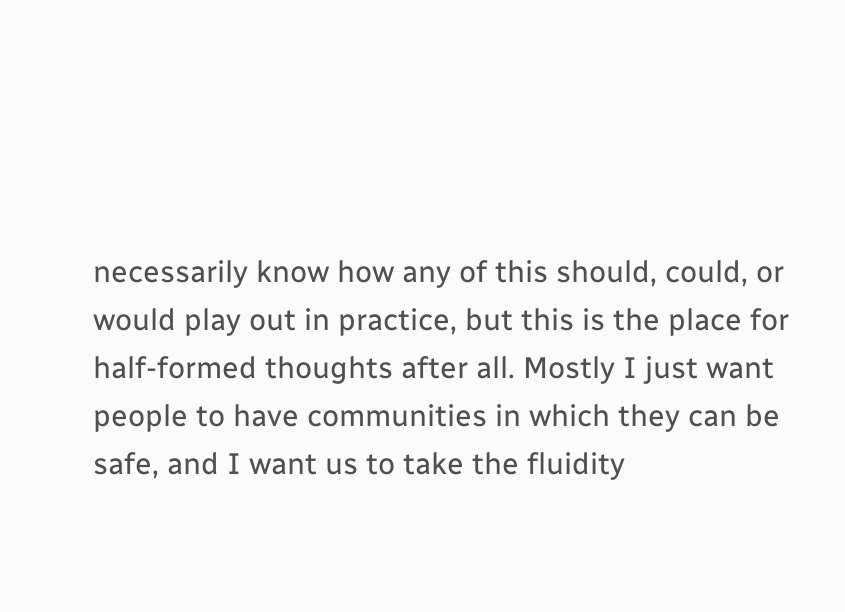necessarily know how any of this should, could, or would play out in practice, but this is the place for half-formed thoughts after all. Mostly I just want people to have communities in which they can be safe, and I want us to take the fluidity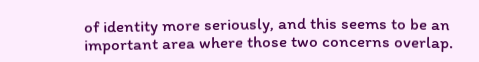of identity more seriously, and this seems to be an important area where those two concerns overlap.